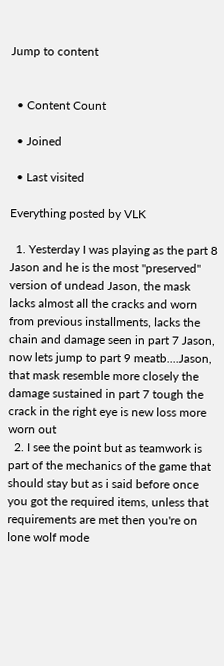Jump to content


  • Content Count

  • Joined

  • Last visited

Everything posted by VLK

  1. Yesterday I was playing as the part 8 Jason and he is the most "preserved" version of undead Jason, the mask lacks almost all the cracks and worn from previous installments, lacks the chain and damage seen in part 7 Jason, now lets jump to part 9 meatb....Jason, that mask resemble more closely the damage sustained in part 7 tough the crack in the right eye is new loss more worn out
  2. I see the point but as teamwork is part of the mechanics of the game that should stay but as i said before once you got the required items, unless that requirements are met then you're on lone wolf mode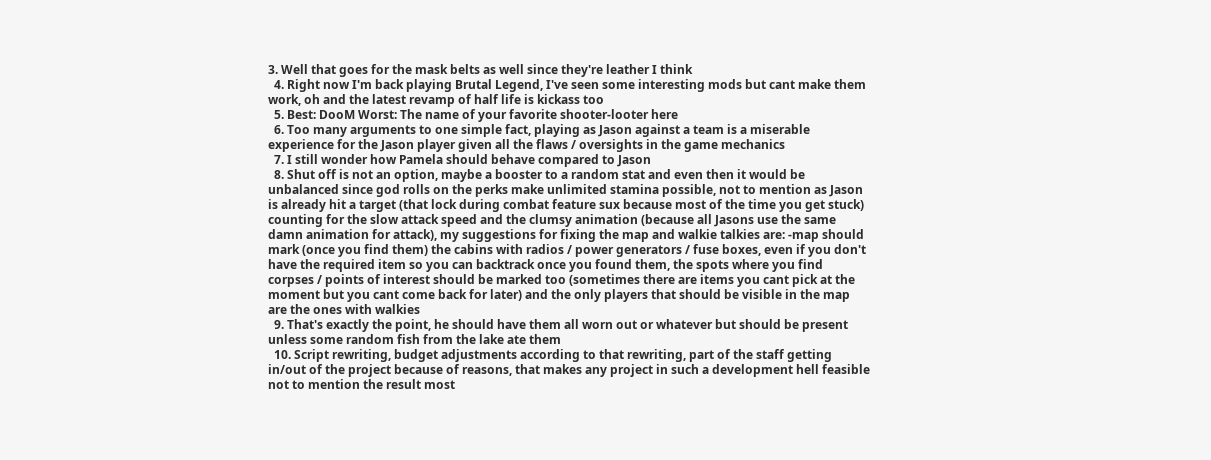3. Well that goes for the mask belts as well since they're leather I think
  4. Right now I'm back playing Brutal Legend, I've seen some interesting mods but cant make them work, oh and the latest revamp of half life is kickass too
  5. Best: DooM Worst: The name of your favorite shooter-looter here
  6. Too many arguments to one simple fact, playing as Jason against a team is a miserable experience for the Jason player given all the flaws / oversights in the game mechanics
  7. I still wonder how Pamela should behave compared to Jason
  8. Shut off is not an option, maybe a booster to a random stat and even then it would be unbalanced since god rolls on the perks make unlimited stamina possible, not to mention as Jason is already hit a target (that lock during combat feature sux because most of the time you get stuck) counting for the slow attack speed and the clumsy animation (because all Jasons use the same damn animation for attack), my suggestions for fixing the map and walkie talkies are: -map should mark (once you find them) the cabins with radios / power generators / fuse boxes, even if you don't have the required item so you can backtrack once you found them, the spots where you find corpses / points of interest should be marked too (sometimes there are items you cant pick at the moment but you cant come back for later) and the only players that should be visible in the map are the ones with walkies
  9. That's exactly the point, he should have them all worn out or whatever but should be present unless some random fish from the lake ate them
  10. Script rewriting, budget adjustments according to that rewriting, part of the staff getting in/out of the project because of reasons, that makes any project in such a development hell feasible not to mention the result most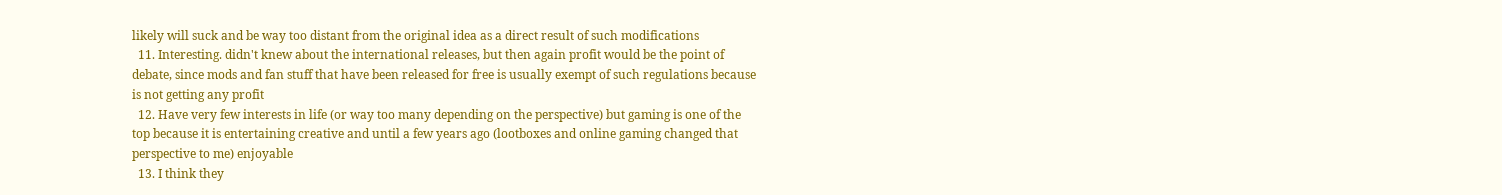likely will suck and be way too distant from the original idea as a direct result of such modifications
  11. Interesting. didn't knew about the international releases, but then again profit would be the point of debate, since mods and fan stuff that have been released for free is usually exempt of such regulations because is not getting any profit
  12. Have very few interests in life (or way too many depending on the perspective) but gaming is one of the top because it is entertaining creative and until a few years ago (lootboxes and online gaming changed that perspective to me) enjoyable
  13. I think they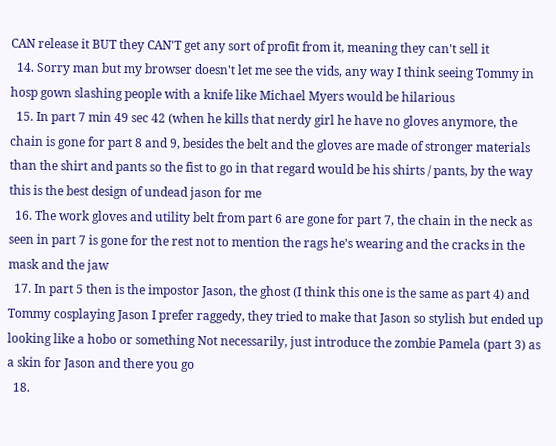CAN release it BUT they CAN'T get any sort of profit from it, meaning they can't sell it
  14. Sorry man but my browser doesn't let me see the vids, any way I think seeing Tommy in hosp gown slashing people with a knife like Michael Myers would be hilarious
  15. In part 7 min 49 sec 42 (when he kills that nerdy girl he have no gloves anymore, the chain is gone for part 8 and 9, besides the belt and the gloves are made of stronger materials than the shirt and pants so the fist to go in that regard would be his shirts / pants, by the way this is the best design of undead jason for me
  16. The work gloves and utility belt from part 6 are gone for part 7, the chain in the neck as seen in part 7 is gone for the rest not to mention the rags he's wearing and the cracks in the mask and the jaw
  17. In part 5 then is the impostor Jason, the ghost (I think this one is the same as part 4) and Tommy cosplaying Jason I prefer raggedy, they tried to make that Jason so stylish but ended up looking like a hobo or something Not necessarily, just introduce the zombie Pamela (part 3) as a skin for Jason and there you go
  18.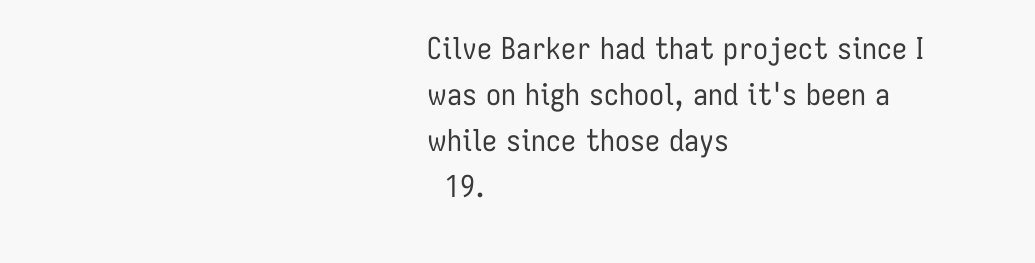Cilve Barker had that project since I was on high school, and it's been a while since those days
  19.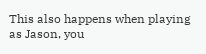This also happens when playing as Jason, you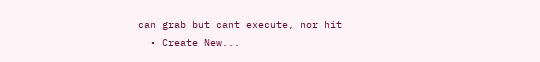can grab but cant execute, nor hit
  • Create New...